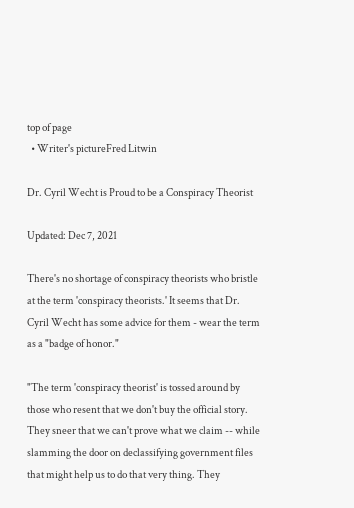top of page
  • Writer's pictureFred Litwin

Dr. Cyril Wecht is Proud to be a Conspiracy Theorist

Updated: Dec 7, 2021

There's no shortage of conspiracy theorists who bristle at the term 'conspiracy theorists.' It seems that Dr. Cyril Wecht has some advice for them - wear the term as a "badge of honor."

"The term 'conspiracy theorist' is tossed around by those who resent that we don't buy the official story. They sneer that we can't prove what we claim -- while slamming the door on declassifying government files that might help us to do that very thing. They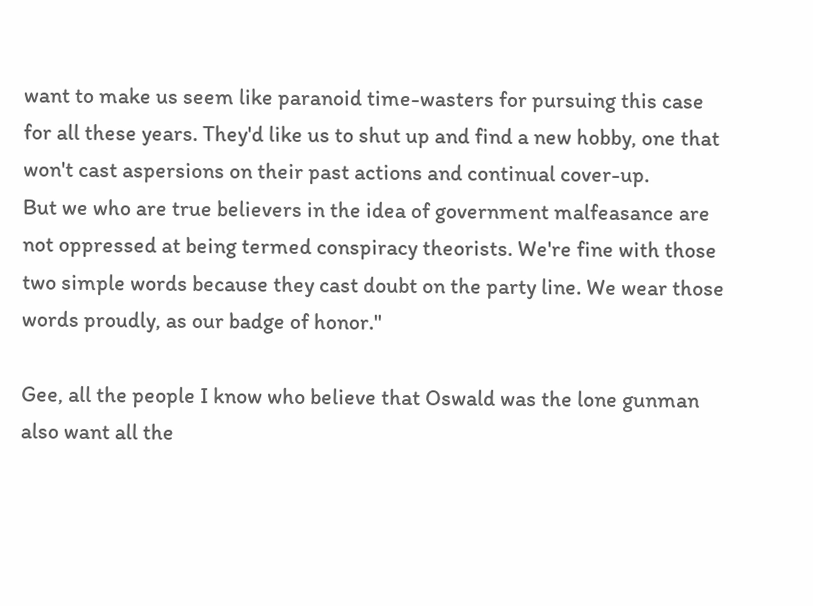want to make us seem like paranoid time-wasters for pursuing this case for all these years. They'd like us to shut up and find a new hobby, one that won't cast aspersions on their past actions and continual cover-up.
But we who are true believers in the idea of government malfeasance are not oppressed at being termed conspiracy theorists. We're fine with those two simple words because they cast doubt on the party line. We wear those words proudly, as our badge of honor."

Gee, all the people I know who believe that Oswald was the lone gunman also want all the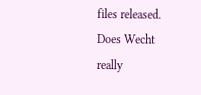files released. Does Wecht really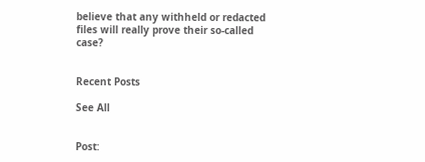believe that any withheld or redacted files will really prove their so-called case?


Recent Posts

See All


Post: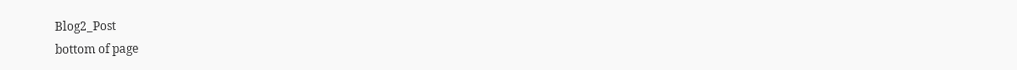Blog2_Post
bottom of page